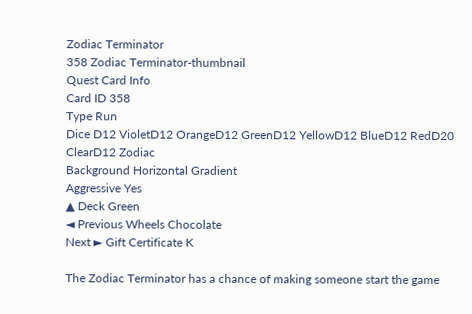Zodiac Terminator
358 Zodiac Terminator-thumbnail
Quest Card Info
Card ID 358
Type Run
Dice D12 VioletD12 OrangeD12 GreenD12 YellowD12 BlueD12 RedD20 ClearD12 Zodiac
Background Horizontal Gradient
Aggressive Yes
▲ Deck Green
◄ Previous Wheels Chocolate
Next ► Gift Certificate K

The Zodiac Terminator has a chance of making someone start the game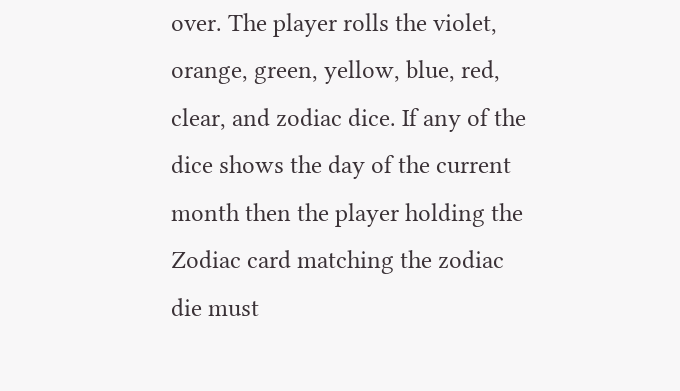over. The player rolls the violet, orange, green, yellow, blue, red, clear, and zodiac dice. If any of the dice shows the day of the current month then the player holding the Zodiac card matching the zodiac die must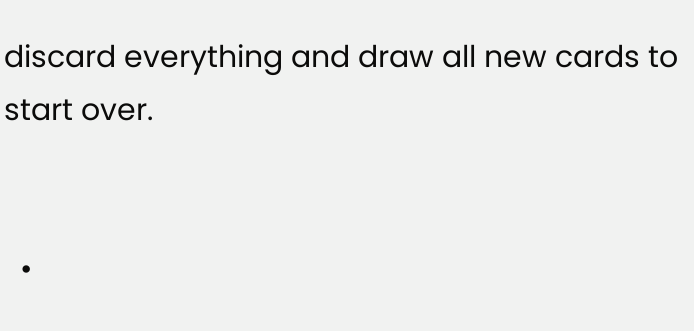discard everything and draw all new cards to start over.


  •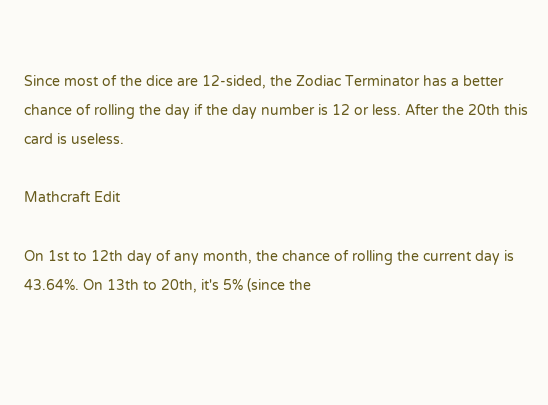Since most of the dice are 12-sided, the Zodiac Terminator has a better chance of rolling the day if the day number is 12 or less. After the 20th this card is useless.

Mathcraft Edit

On 1st to 12th day of any month, the chance of rolling the current day is 43.64%. On 13th to 20th, it's 5% (since the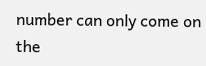number can only come on the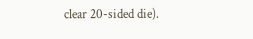clear 20-sided die).